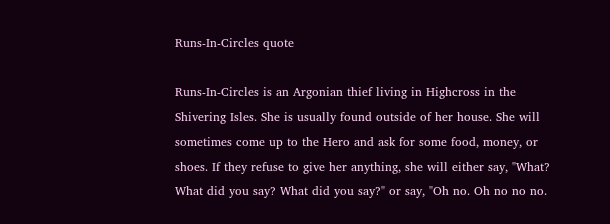Runs-In-Circles quote

Runs-In-Circles is an Argonian thief living in Highcross in the Shivering Isles. She is usually found outside of her house. She will sometimes come up to the Hero and ask for some food, money, or shoes. If they refuse to give her anything, she will either say, "What? What did you say? What did you say?" or say, "Oh no. Oh no no no.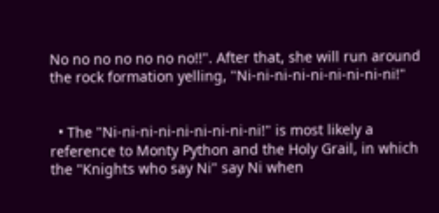No no no no no no no!!". After that, she will run around the rock formation yelling, "Ni-ni-ni-ni-ni-ni-ni-ni-ni!"


  • The "Ni-ni-ni-ni-ni-ni-ni-ni-ni!" is most likely a reference to Monty Python and the Holy Grail, in which the "Knights who say Ni" say Ni when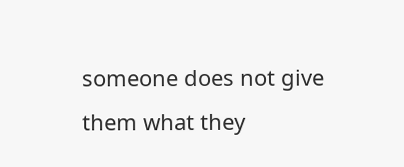someone does not give them what they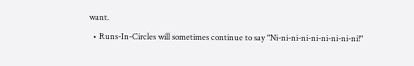want.
  • Runs-In-Circles will sometimes continue to say "Ni-ni-ni-ni-ni-ni-ni-ni-ni!"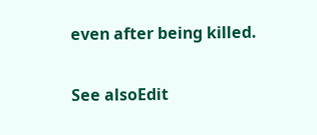even after being killed.

See alsoEdit